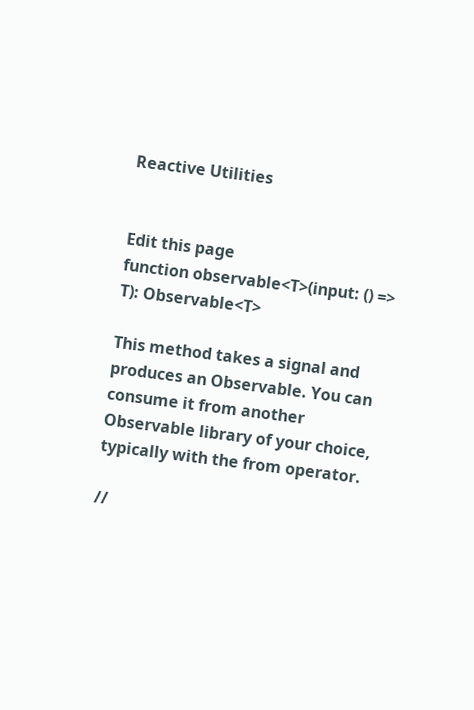Reactive Utilities


Edit this page
function observable<T>(input: () => T): Observable<T>

This method takes a signal and produces an Observable. You can consume it from another Observable library of your choice, typically with the from operator.

//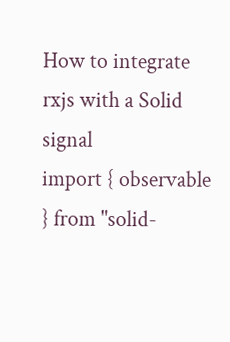How to integrate rxjs with a Solid signal
import { observable } from "solid-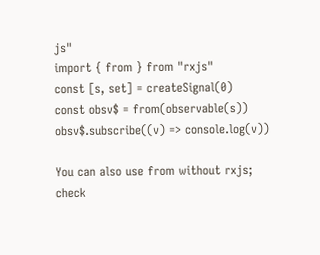js"
import { from } from "rxjs"
const [s, set] = createSignal(0)
const obsv$ = from(observable(s))
obsv$.subscribe((v) => console.log(v))

You can also use from without rxjs; check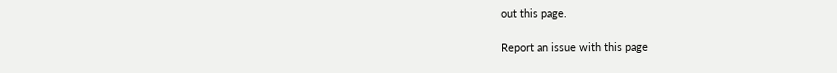out this page.

Report an issue with this page